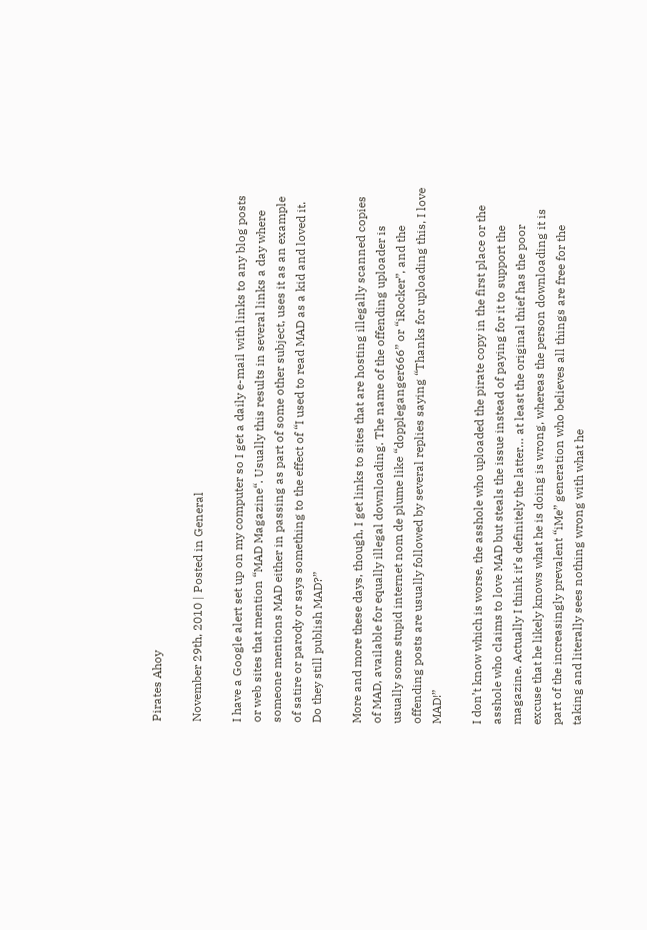Pirates Ahoy

November 29th, 2010 | Posted in General

I have a Google alert set up on my computer so I get a daily e-mail with links to any blog posts or web sites that mention “MAD Magazine“. Usually this results in several links a day where someone mentions MAD either in passing as part of some other subject, uses it as an example of satire or parody or says something to the effect of “I used to read MAD as a kid and loved it. Do they still publish MAD?”

More and more these days, though, I get links to sites that are hosting illegally scanned copies of MAD, available for equally illegal downloading. The name of the offending uploader is usually some stupid internet nom de plume like “doppleganger666” or “iRocker”, and the offending posts are usually followed by several replies saying “Thanks for uploading this, I love MAD!”

I don’t know which is worse, the asshole who uploaded the pirate copy in the first place or the asshole who claims to love MAD but steals the issue instead of paying for it to support the magazine. Actually I think it’s definitely the latter… at least the original thief has the poor excuse that he likely knows what he is doing is wrong, whereas the person downloading it is part of the increasingly prevalent “iMe” generation who believes all things are free for the taking and literally sees nothing wrong with what he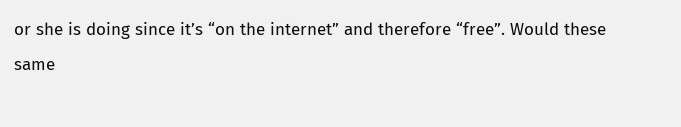or she is doing since it’s “on the internet” and therefore “free”. Would these same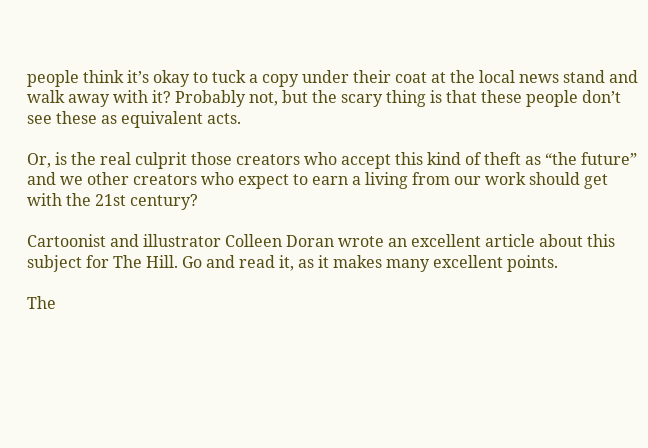people think it’s okay to tuck a copy under their coat at the local news stand and walk away with it? Probably not, but the scary thing is that these people don’t see these as equivalent acts.

Or, is the real culprit those creators who accept this kind of theft as “the future” and we other creators who expect to earn a living from our work should get with the 21st century?

Cartoonist and illustrator Colleen Doran wrote an excellent article about this subject for The Hill. Go and read it, as it makes many excellent points.

The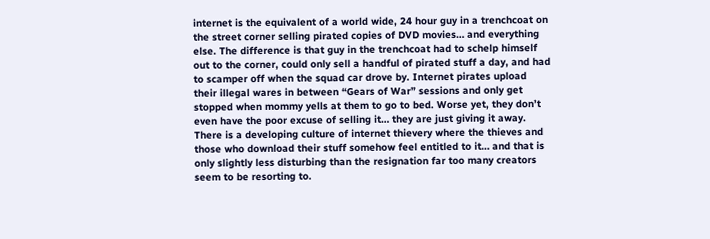internet is the equivalent of a world wide, 24 hour guy in a trenchcoat on the street corner selling pirated copies of DVD movies… and everything else. The difference is that guy in the trenchcoat had to schelp himself out to the corner, could only sell a handful of pirated stuff a day, and had to scamper off when the squad car drove by. Internet pirates upload their illegal wares in between “Gears of War” sessions and only get stopped when mommy yells at them to go to bed. Worse yet, they don’t even have the poor excuse of selling it… they are just giving it away. There is a developing culture of internet thievery where the thieves and those who download their stuff somehow feel entitled to it… and that is only slightly less disturbing than the resignation far too many creators seem to be resorting to.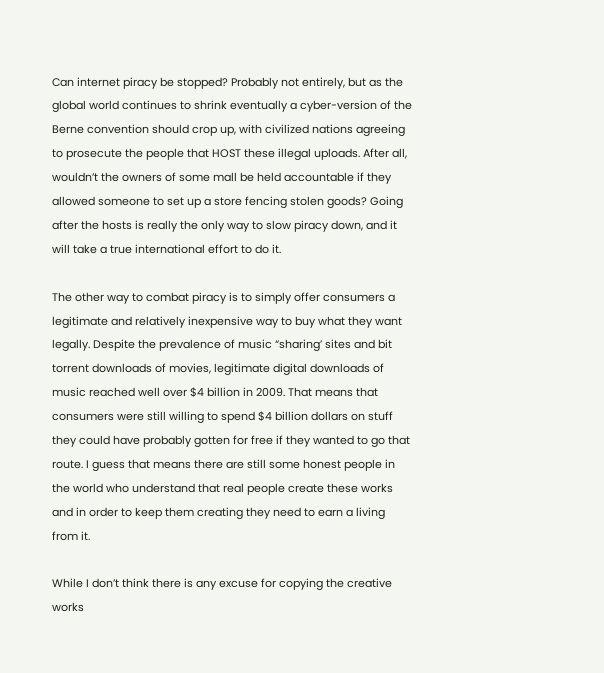Can internet piracy be stopped? Probably not entirely, but as the global world continues to shrink eventually a cyber-version of the Berne convention should crop up, with civilized nations agreeing to prosecute the people that HOST these illegal uploads. After all, wouldn’t the owners of some mall be held accountable if they allowed someone to set up a store fencing stolen goods? Going after the hosts is really the only way to slow piracy down, and it will take a true international effort to do it.

The other way to combat piracy is to simply offer consumers a legitimate and relatively inexpensive way to buy what they want legally. Despite the prevalence of music “sharing’ sites and bit torrent downloads of movies, legitimate digital downloads of music reached well over $4 billion in 2009. That means that consumers were still willing to spend $4 billion dollars on stuff they could have probably gotten for free if they wanted to go that route. I guess that means there are still some honest people in the world who understand that real people create these works and in order to keep them creating they need to earn a living from it.

While I don’t think there is any excuse for copying the creative works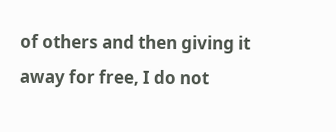of others and then giving it away for free, I do not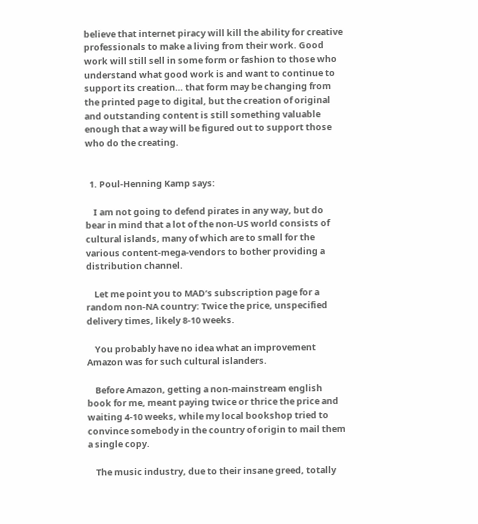believe that internet piracy will kill the ability for creative professionals to make a living from their work. Good work will still sell in some form or fashion to those who understand what good work is and want to continue to support its creation… that form may be changing from the printed page to digital, but the creation of original and outstanding content is still something valuable enough that a way will be figured out to support those who do the creating.


  1. Poul-Henning Kamp says:

    I am not going to defend pirates in any way, but do bear in mind that a lot of the non-US world consists of cultural islands, many of which are to small for the various content-mega-vendors to bother providing a distribution channel.

    Let me point you to MAD’s subscription page for a random non-NA country: Twice the price, unspecified delivery times, likely 8-10 weeks.

    You probably have no idea what an improvement Amazon was for such cultural islanders.

    Before Amazon, getting a non-mainstream english book for me, meant paying twice or thrice the price and waiting 4-10 weeks, while my local bookshop tried to convince somebody in the country of origin to mail them a single copy.

    The music industry, due to their insane greed, totally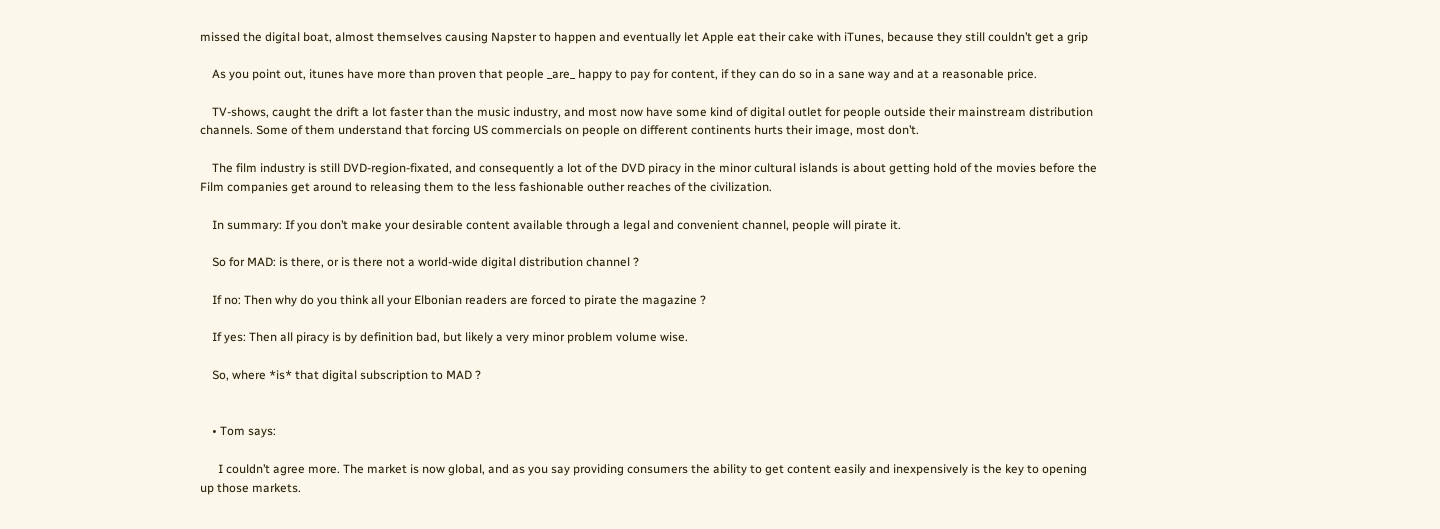missed the digital boat, almost themselves causing Napster to happen and eventually let Apple eat their cake with iTunes, because they still couldn’t get a grip

    As you point out, itunes have more than proven that people _are_ happy to pay for content, if they can do so in a sane way and at a reasonable price.

    TV-shows, caught the drift a lot faster than the music industry, and most now have some kind of digital outlet for people outside their mainstream distribution channels. Some of them understand that forcing US commercials on people on different continents hurts their image, most don’t.

    The film industry is still DVD-region-fixated, and consequently a lot of the DVD piracy in the minor cultural islands is about getting hold of the movies before the Film companies get around to releasing them to the less fashionable outher reaches of the civilization.

    In summary: If you don’t make your desirable content available through a legal and convenient channel, people will pirate it.

    So for MAD: is there, or is there not a world-wide digital distribution channel ?

    If no: Then why do you think all your Elbonian readers are forced to pirate the magazine ?

    If yes: Then all piracy is by definition bad, but likely a very minor problem volume wise.

    So, where *is* that digital subscription to MAD ?


    • Tom says:

      I couldn’t agree more. The market is now global, and as you say providing consumers the ability to get content easily and inexpensively is the key to opening up those markets.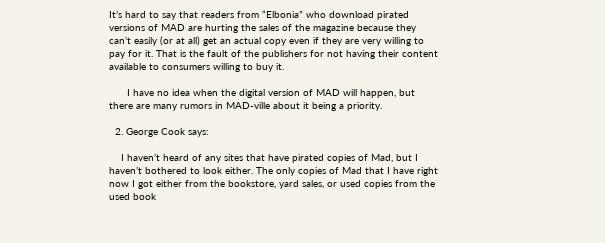It’s hard to say that readers from “Elbonia” who download pirated versions of MAD are hurting the sales of the magazine because they can’t easily (or at all) get an actual copy even if they are very willing to pay for it. That is the fault of the publishers for not having their content available to consumers willing to buy it.

      I have no idea when the digital version of MAD will happen, but there are many rumors in MAD-ville about it being a priority.

  2. George Cook says:

    I haven’t heard of any sites that have pirated copies of Mad, but I haven’t bothered to look either. The only copies of Mad that I have right now I got either from the bookstore, yard sales, or used copies from the used book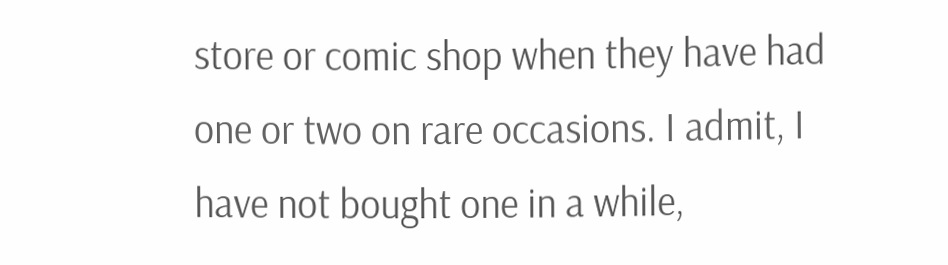store or comic shop when they have had one or two on rare occasions. I admit, I have not bought one in a while,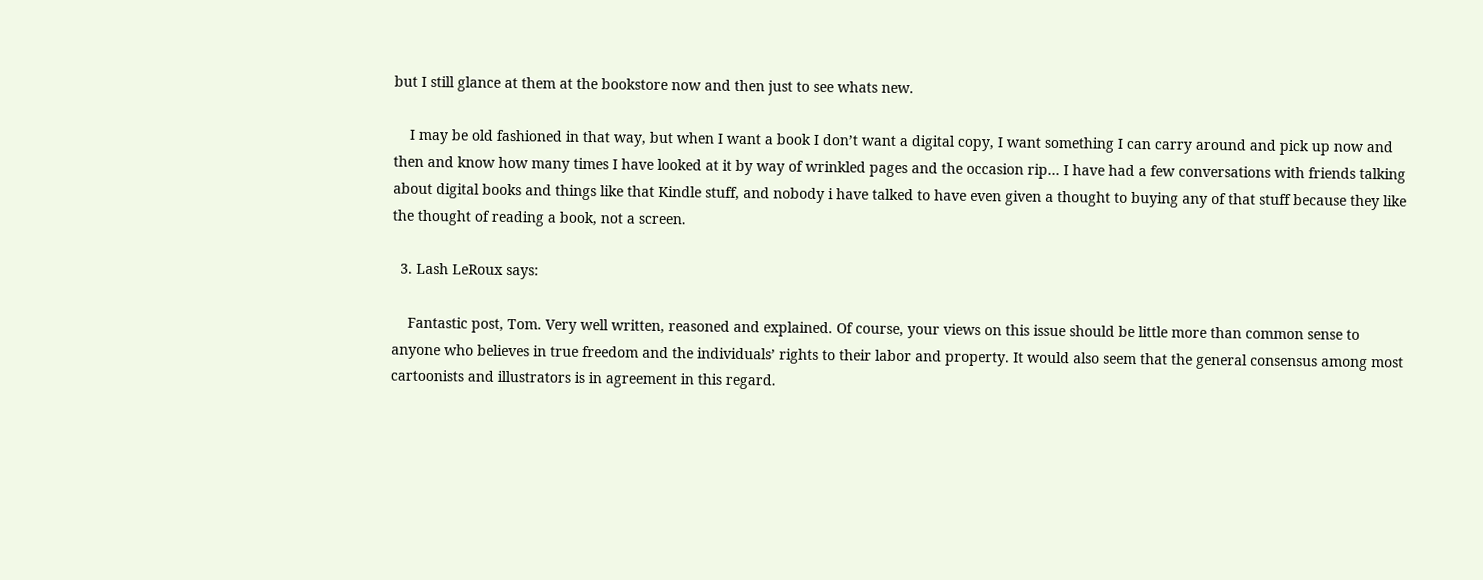but I still glance at them at the bookstore now and then just to see whats new.

    I may be old fashioned in that way, but when I want a book I don’t want a digital copy, I want something I can carry around and pick up now and then and know how many times I have looked at it by way of wrinkled pages and the occasion rip… I have had a few conversations with friends talking about digital books and things like that Kindle stuff, and nobody i have talked to have even given a thought to buying any of that stuff because they like the thought of reading a book, not a screen.

  3. Lash LeRoux says:

    Fantastic post, Tom. Very well written, reasoned and explained. Of course, your views on this issue should be little more than common sense to anyone who believes in true freedom and the individuals’ rights to their labor and property. It would also seem that the general consensus among most cartoonists and illustrators is in agreement in this regard.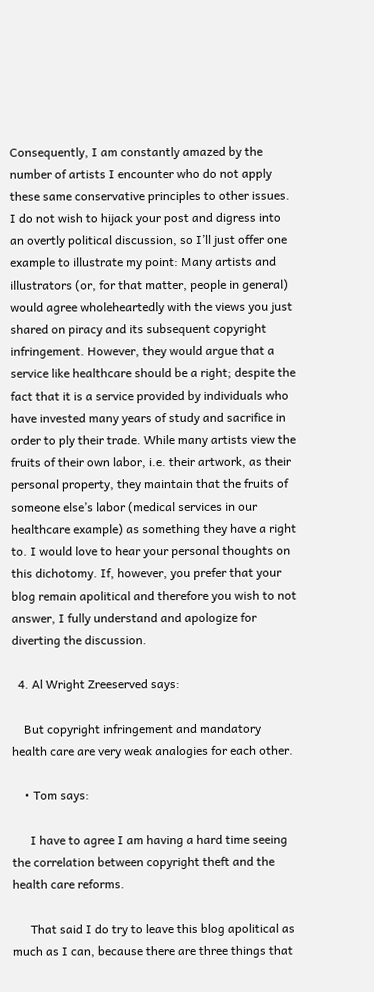Consequently, I am constantly amazed by the number of artists I encounter who do not apply these same conservative principles to other issues. I do not wish to hijack your post and digress into an overtly political discussion, so I’ll just offer one example to illustrate my point: Many artists and illustrators (or, for that matter, people in general) would agree wholeheartedly with the views you just shared on piracy and its subsequent copyright infringement. However, they would argue that a service like healthcare should be a right; despite the fact that it is a service provided by individuals who have invested many years of study and sacrifice in order to ply their trade. While many artists view the fruits of their own labor, i.e. their artwork, as their personal property, they maintain that the fruits of someone else’s labor (medical services in our healthcare example) as something they have a right to. I would love to hear your personal thoughts on this dichotomy. If, however, you prefer that your blog remain apolitical and therefore you wish to not answer, I fully understand and apologize for diverting the discussion.

  4. Al Wright Zreeserved says:

    But copyright infringement and mandatory health care are very weak analogies for each other.

    • Tom says:

      I have to agree I am having a hard time seeing the correlation between copyright theft and the health care reforms.

      That said I do try to leave this blog apolitical as much as I can, because there are three things that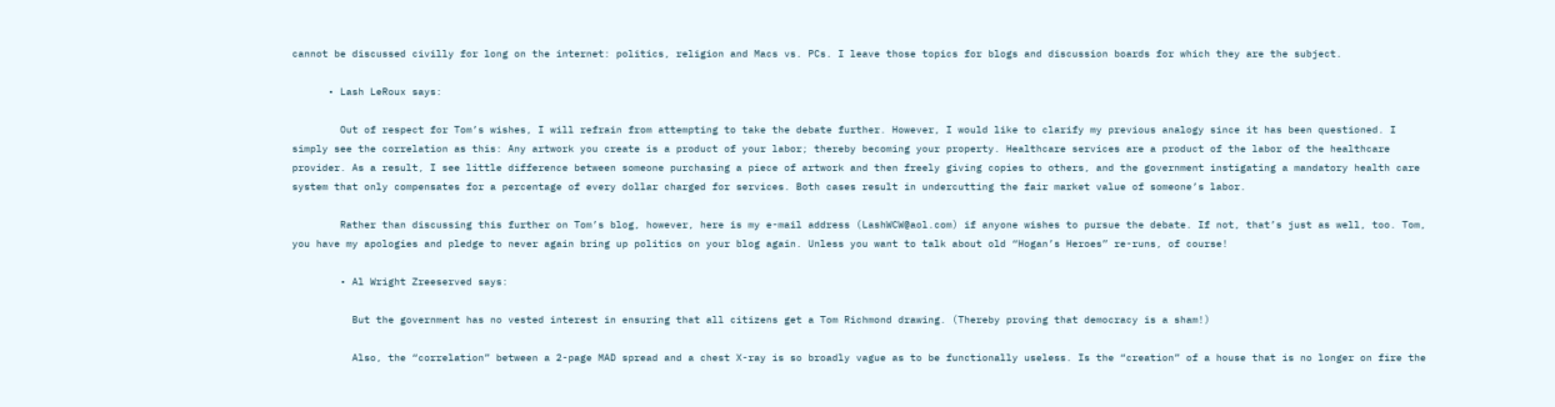cannot be discussed civilly for long on the internet: politics, religion and Macs vs. PCs. I leave those topics for blogs and discussion boards for which they are the subject.

      • Lash LeRoux says:

        Out of respect for Tom’s wishes, I will refrain from attempting to take the debate further. However, I would like to clarify my previous analogy since it has been questioned. I simply see the correlation as this: Any artwork you create is a product of your labor; thereby becoming your property. Healthcare services are a product of the labor of the healthcare provider. As a result, I see little difference between someone purchasing a piece of artwork and then freely giving copies to others, and the government instigating a mandatory health care system that only compensates for a percentage of every dollar charged for services. Both cases result in undercutting the fair market value of someone’s labor.

        Rather than discussing this further on Tom’s blog, however, here is my e-mail address (LashWCW@aol.com) if anyone wishes to pursue the debate. If not, that’s just as well, too. Tom, you have my apologies and pledge to never again bring up politics on your blog again. Unless you want to talk about old “Hogan’s Heroes” re-runs, of course!

        • Al Wright Zreeserved says:

          But the government has no vested interest in ensuring that all citizens get a Tom Richmond drawing. (Thereby proving that democracy is a sham!)

          Also, the “correlation” between a 2-page MAD spread and a chest X-ray is so broadly vague as to be functionally useless. Is the “creation” of a house that is no longer on fire the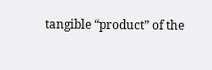tangible “product” of the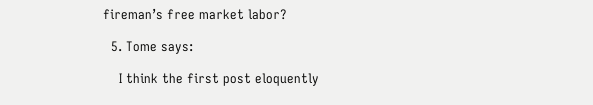fireman’s free market labor?

  5. Tome says:

    I think the first post eloquently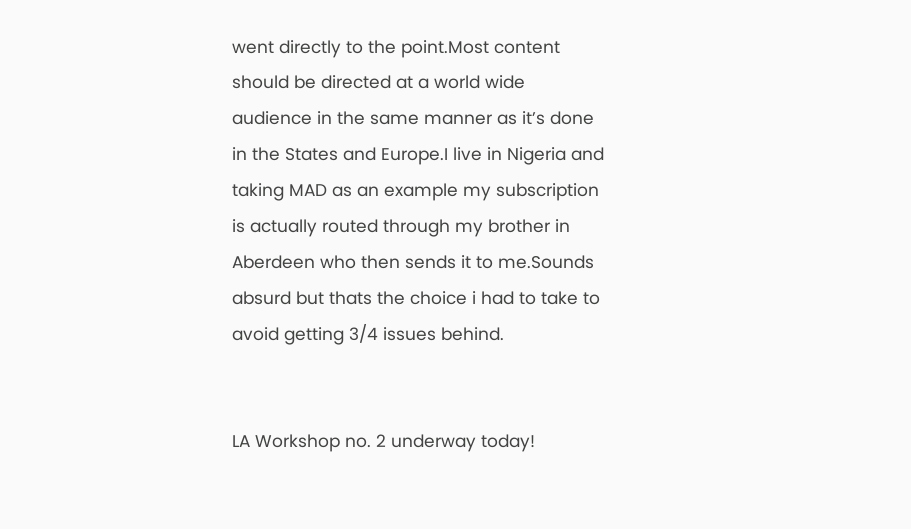went directly to the point.Most content should be directed at a world wide audience in the same manner as it’s done in the States and Europe.I live in Nigeria and taking MAD as an example my subscription is actually routed through my brother in Aberdeen who then sends it to me.Sounds absurd but thats the choice i had to take to avoid getting 3/4 issues behind.


LA Workshop no. 2 underway today!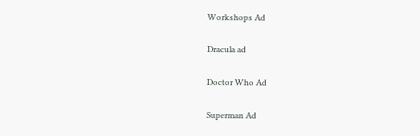Workshops Ad

Dracula ad

Doctor Who Ad

Superman Ad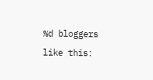%d bloggers like this: